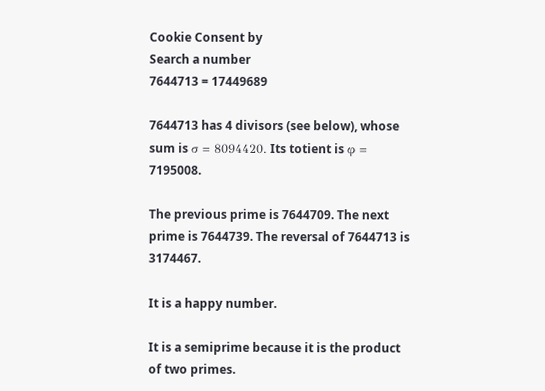Cookie Consent by
Search a number
7644713 = 17449689

7644713 has 4 divisors (see below), whose sum is σ = 8094420. Its totient is φ = 7195008.

The previous prime is 7644709. The next prime is 7644739. The reversal of 7644713 is 3174467.

It is a happy number.

It is a semiprime because it is the product of two primes.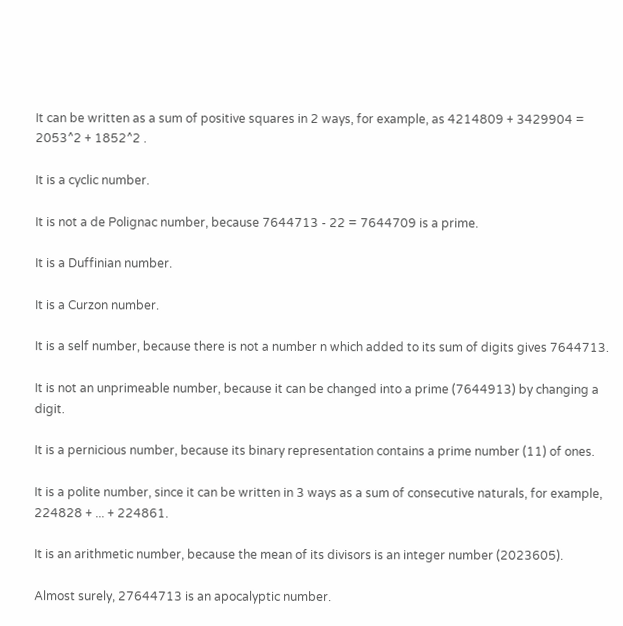It can be written as a sum of positive squares in 2 ways, for example, as 4214809 + 3429904 = 2053^2 + 1852^2 .

It is a cyclic number.

It is not a de Polignac number, because 7644713 - 22 = 7644709 is a prime.

It is a Duffinian number.

It is a Curzon number.

It is a self number, because there is not a number n which added to its sum of digits gives 7644713.

It is not an unprimeable number, because it can be changed into a prime (7644913) by changing a digit.

It is a pernicious number, because its binary representation contains a prime number (11) of ones.

It is a polite number, since it can be written in 3 ways as a sum of consecutive naturals, for example, 224828 + ... + 224861.

It is an arithmetic number, because the mean of its divisors is an integer number (2023605).

Almost surely, 27644713 is an apocalyptic number.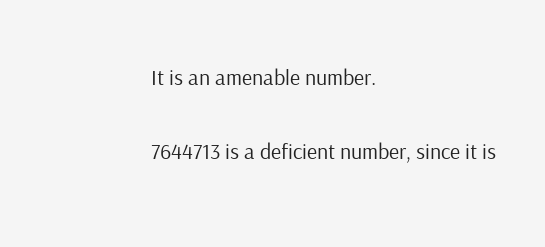It is an amenable number.

7644713 is a deficient number, since it is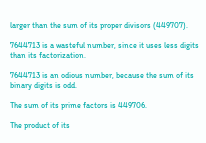larger than the sum of its proper divisors (449707).

7644713 is a wasteful number, since it uses less digits than its factorization.

7644713 is an odious number, because the sum of its binary digits is odd.

The sum of its prime factors is 449706.

The product of its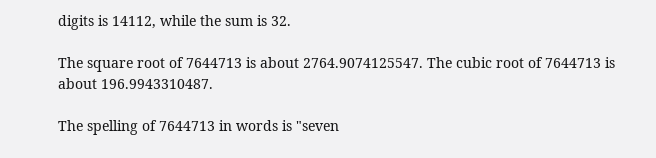digits is 14112, while the sum is 32.

The square root of 7644713 is about 2764.9074125547. The cubic root of 7644713 is about 196.9943310487.

The spelling of 7644713 in words is "seven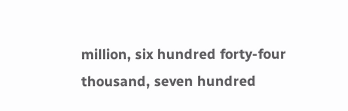million, six hundred forty-four thousand, seven hundred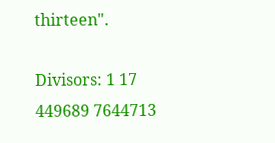thirteen".

Divisors: 1 17 449689 7644713